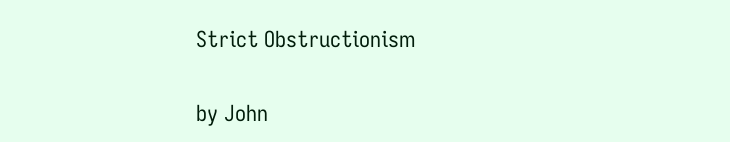Strict Obstructionism

by John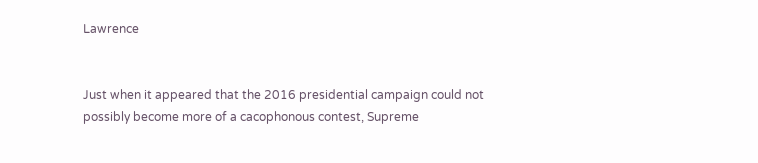Lawrence


Just when it appeared that the 2016 presidential campaign could not possibly become more of a cacophonous contest, Supreme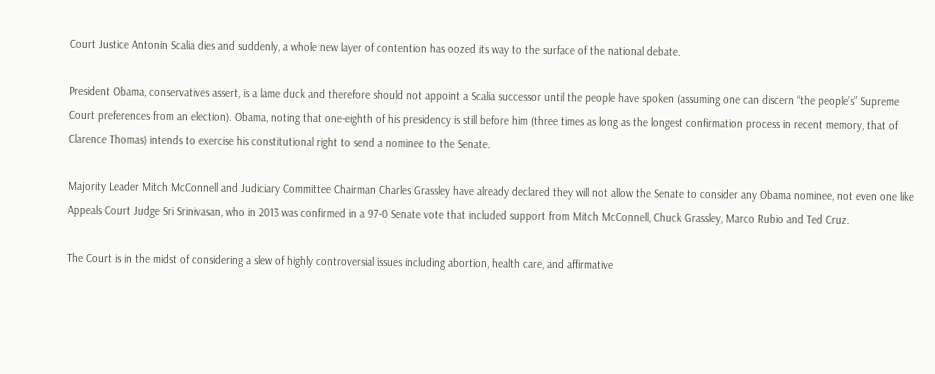Court Justice Antonin Scalia dies and suddenly, a whole new layer of contention has oozed its way to the surface of the national debate.

President Obama, conservatives assert, is a lame duck and therefore should not appoint a Scalia successor until the people have spoken (assuming one can discern “the people’s” Supreme Court preferences from an election). Obama, noting that one-eighth of his presidency is still before him (three times as long as the longest confirmation process in recent memory, that of Clarence Thomas) intends to exercise his constitutional right to send a nominee to the Senate.

Majority Leader Mitch McConnell and Judiciary Committee Chairman Charles Grassley have already declared they will not allow the Senate to consider any Obama nominee, not even one like Appeals Court Judge Sri Srinivasan, who in 2013 was confirmed in a 97-0 Senate vote that included support from Mitch McConnell, Chuck Grassley, Marco Rubio and Ted Cruz.

The Court is in the midst of considering a slew of highly controversial issues including abortion, health care, and affirmative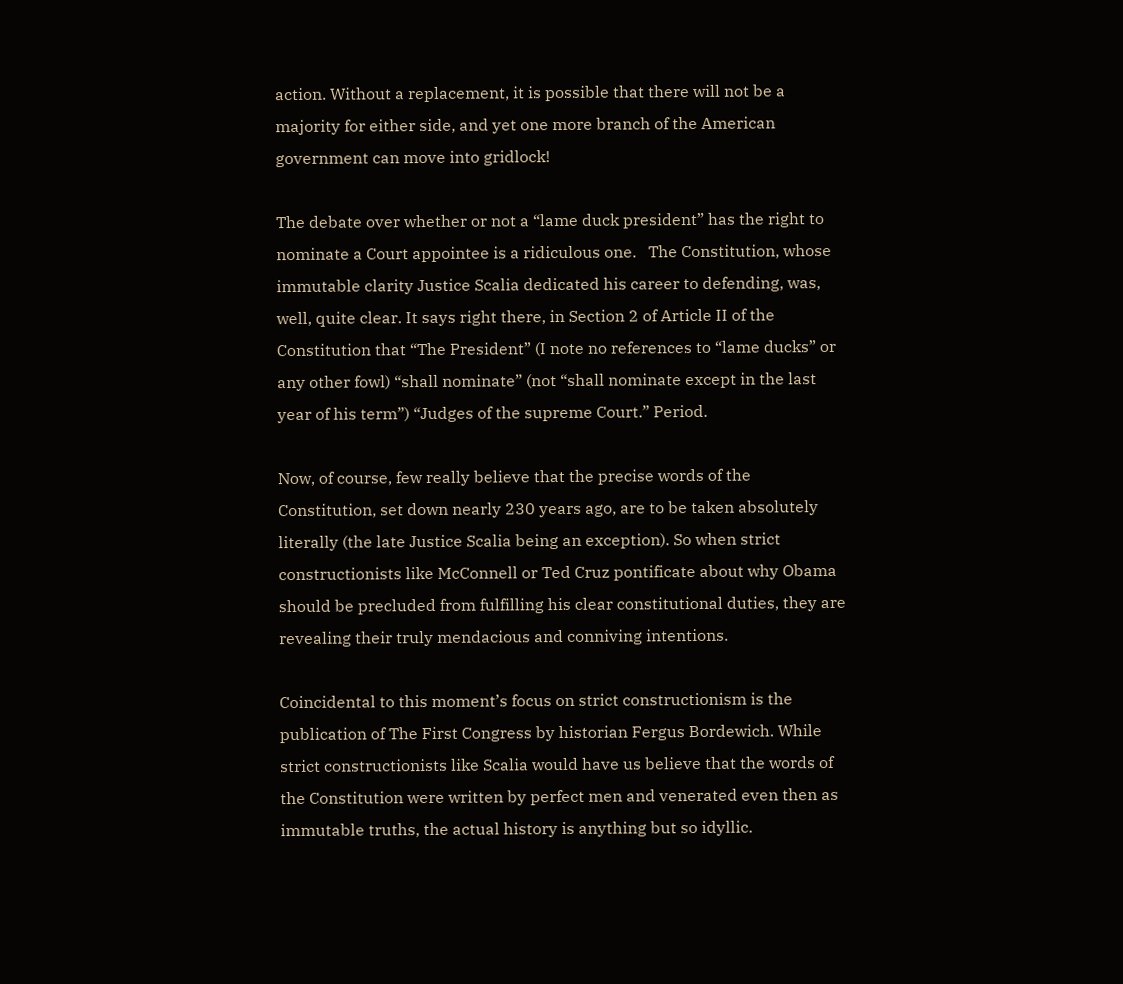action. Without a replacement, it is possible that there will not be a majority for either side, and yet one more branch of the American government can move into gridlock!

The debate over whether or not a “lame duck president” has the right to nominate a Court appointee is a ridiculous one.   The Constitution, whose immutable clarity Justice Scalia dedicated his career to defending, was, well, quite clear. It says right there, in Section 2 of Article II of the Constitution that “The President” (I note no references to “lame ducks” or any other fowl) “shall nominate” (not “shall nominate except in the last year of his term”) “Judges of the supreme Court.” Period.

Now, of course, few really believe that the precise words of the Constitution, set down nearly 230 years ago, are to be taken absolutely literally (the late Justice Scalia being an exception). So when strict constructionists like McConnell or Ted Cruz pontificate about why Obama should be precluded from fulfilling his clear constitutional duties, they are revealing their truly mendacious and conniving intentions.

Coincidental to this moment’s focus on strict constructionism is the publication of The First Congress by historian Fergus Bordewich. While strict constructionists like Scalia would have us believe that the words of the Constitution were written by perfect men and venerated even then as immutable truths, the actual history is anything but so idyllic.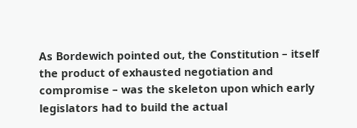As Bordewich pointed out, the Constitution – itself the product of exhausted negotiation and compromise – was the skeleton upon which early legislators had to build the actual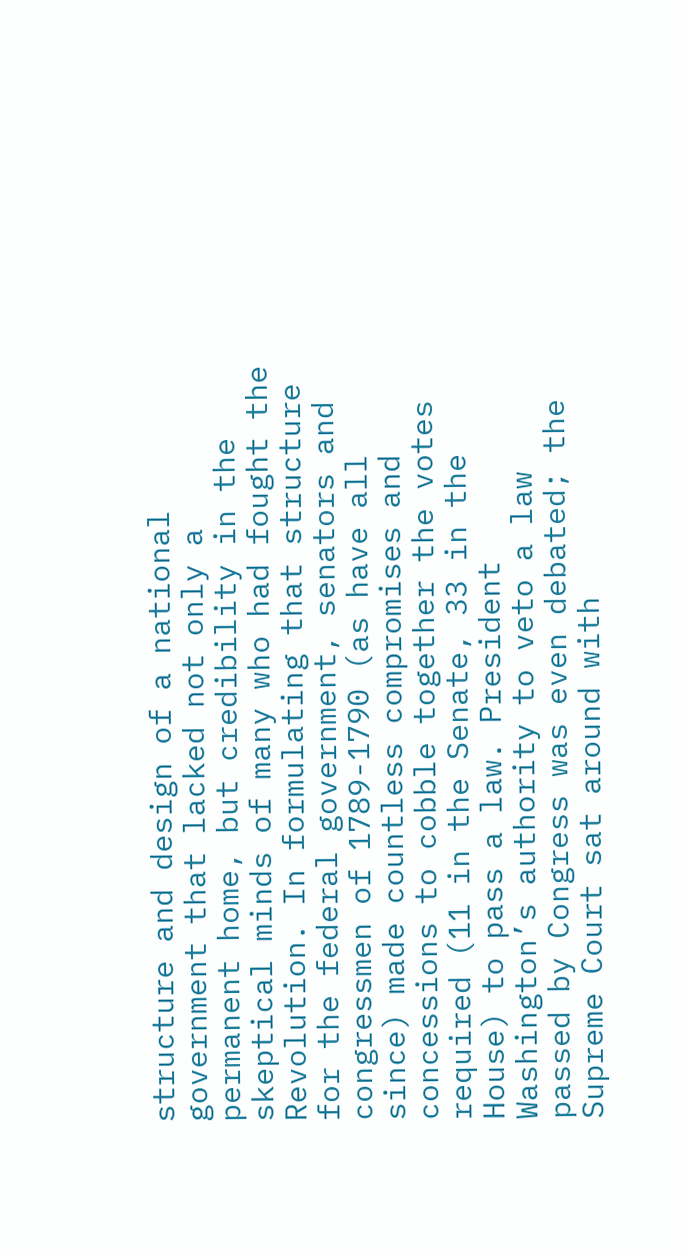structure and design of a national government that lacked not only a permanent home, but credibility in the skeptical minds of many who had fought the Revolution. In formulating that structure for the federal government, senators and congressmen of 1789-1790 (as have all since) made countless compromises and concessions to cobble together the votes required (11 in the Senate, 33 in the House) to pass a law. President Washington’s authority to veto a law passed by Congress was even debated; the Supreme Court sat around with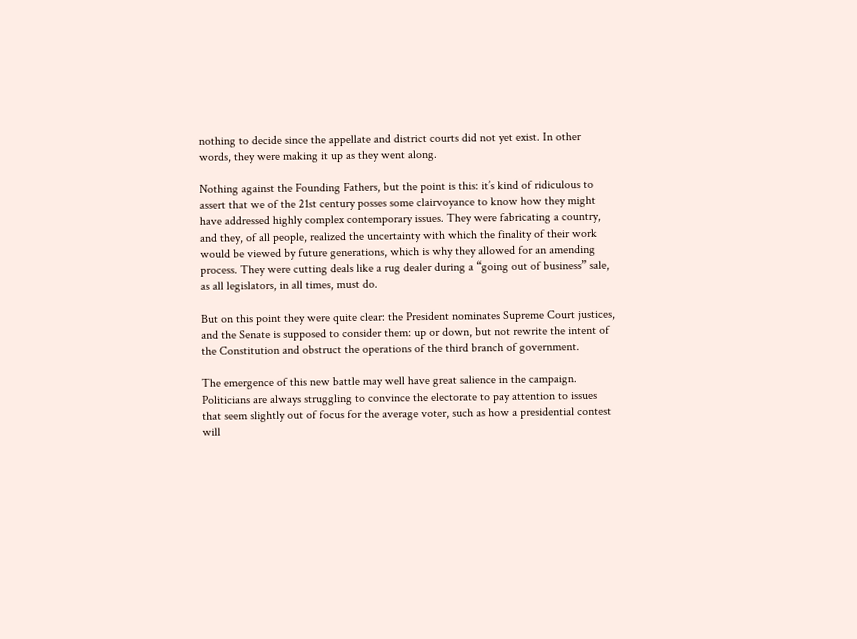nothing to decide since the appellate and district courts did not yet exist. In other words, they were making it up as they went along.

Nothing against the Founding Fathers, but the point is this: it’s kind of ridiculous to assert that we of the 21st century posses some clairvoyance to know how they might have addressed highly complex contemporary issues. They were fabricating a country, and they, of all people, realized the uncertainty with which the finality of their work would be viewed by future generations, which is why they allowed for an amending process. They were cutting deals like a rug dealer during a “going out of business” sale, as all legislators, in all times, must do.

But on this point they were quite clear: the President nominates Supreme Court justices, and the Senate is supposed to consider them: up or down, but not rewrite the intent of the Constitution and obstruct the operations of the third branch of government.

The emergence of this new battle may well have great salience in the campaign. Politicians are always struggling to convince the electorate to pay attention to issues that seem slightly out of focus for the average voter, such as how a presidential contest will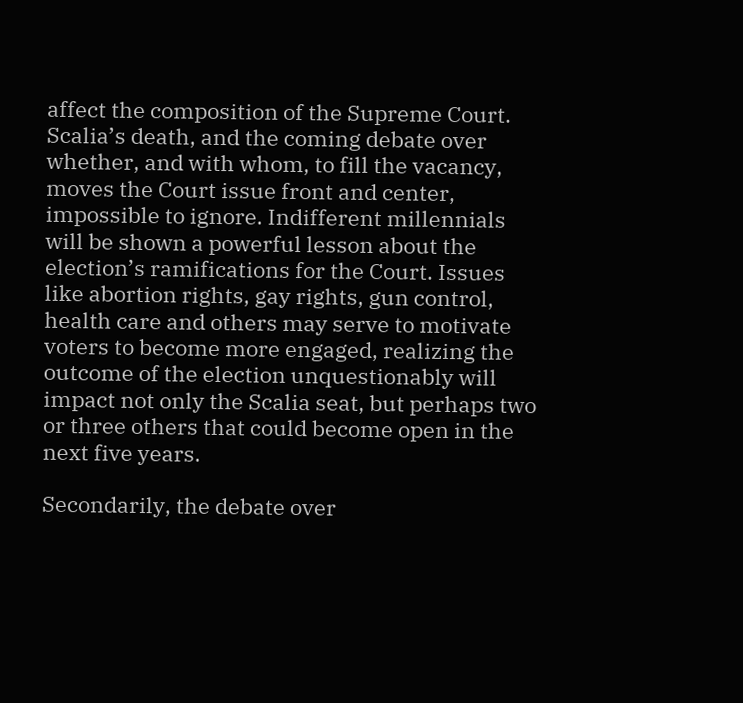affect the composition of the Supreme Court. Scalia’s death, and the coming debate over whether, and with whom, to fill the vacancy, moves the Court issue front and center, impossible to ignore. Indifferent millennials will be shown a powerful lesson about the election’s ramifications for the Court. Issues like abortion rights, gay rights, gun control, health care and others may serve to motivate voters to become more engaged, realizing the outcome of the election unquestionably will impact not only the Scalia seat, but perhaps two or three others that could become open in the next five years.

Secondarily, the debate over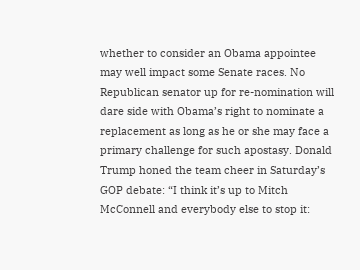whether to consider an Obama appointee may well impact some Senate races. No Republican senator up for re-nomination will dare side with Obama’s right to nominate a replacement as long as he or she may face a primary challenge for such apostasy. Donald Trump honed the team cheer in Saturday’s GOP debate: “I think it’s up to Mitch McConnell and everybody else to stop it: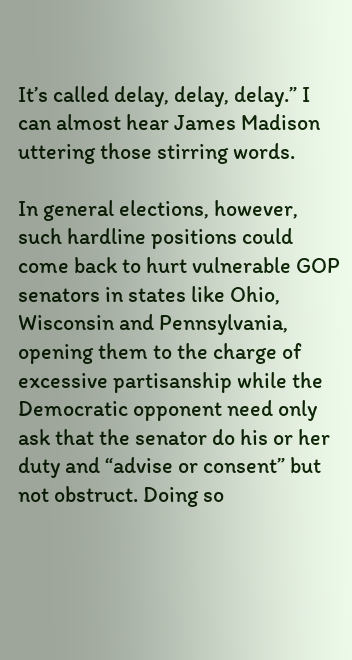It’s called delay, delay, delay.” I can almost hear James Madison uttering those stirring words.

In general elections, however, such hardline positions could come back to hurt vulnerable GOP senators in states like Ohio, Wisconsin and Pennsylvania, opening them to the charge of excessive partisanship while the Democratic opponent need only ask that the senator do his or her duty and “advise or consent” but not obstruct. Doing so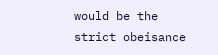would be the strict obeisance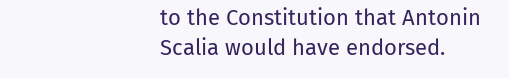to the Constitution that Antonin Scalia would have endorsed.